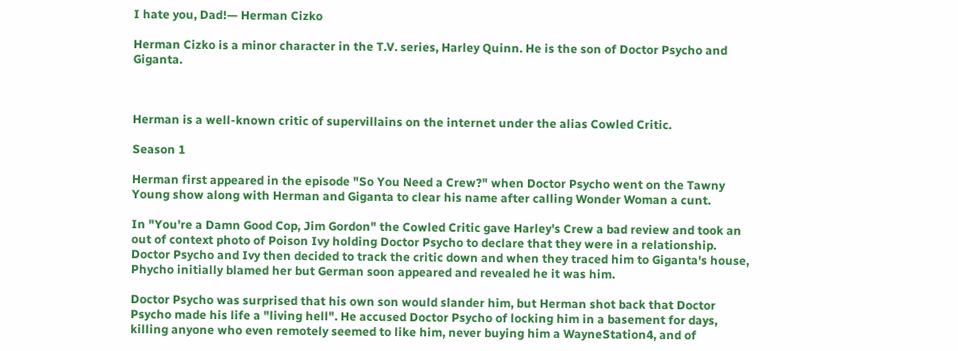I hate you, Dad!— Herman Cizko

Herman Cizko is a minor character in the T.V. series, Harley Quinn. He is the son of Doctor Psycho and Giganta.



Herman is a well-known critic of supervillains on the internet under the alias Cowled Critic.

Season 1

Herman first appeared in the episode "So You Need a Crew?" when Doctor Psycho went on the Tawny Young show along with Herman and Giganta to clear his name after calling Wonder Woman a cunt.

In "You're a Damn Good Cop, Jim Gordon" the Cowled Critic gave Harley's Crew a bad review and took an out of context photo of Poison Ivy holding Doctor Psycho to declare that they were in a relationship. Doctor Psycho and Ivy then decided to track the critic down and when they traced him to Giganta's house, Phycho initially blamed her but German soon appeared and revealed he it was him.

Doctor Psycho was surprised that his own son would slander him, but Herman shot back that Doctor Psycho made his life a "living hell". He accused Doctor Psycho of locking him in a basement for days, killing anyone who even remotely seemed to like him, never buying him a WayneStation4, and of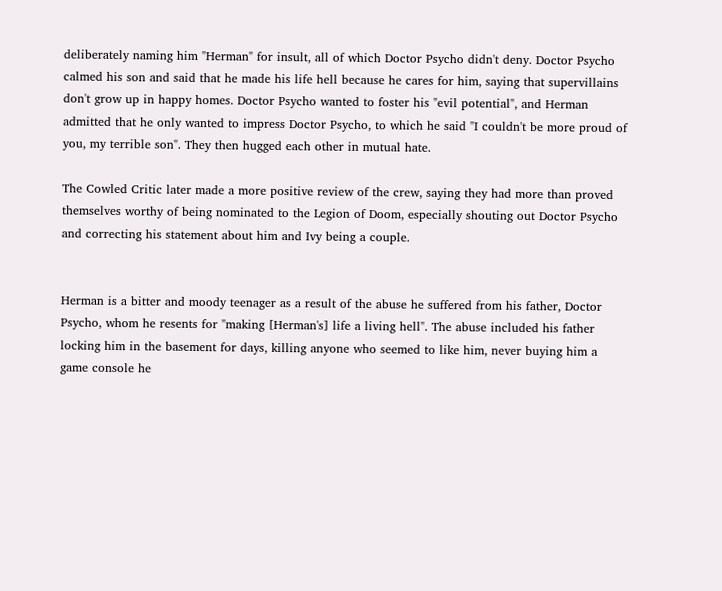deliberately naming him "Herman" for insult, all of which Doctor Psycho didn't deny. Doctor Psycho calmed his son and said that he made his life hell because he cares for him, saying that supervillains don't grow up in happy homes. Doctor Psycho wanted to foster his "evil potential", and Herman admitted that he only wanted to impress Doctor Psycho, to which he said "I couldn't be more proud of you, my terrible son". They then hugged each other in mutual hate.

The Cowled Critic later made a more positive review of the crew, saying they had more than proved themselves worthy of being nominated to the Legion of Doom, especially shouting out Doctor Psycho and correcting his statement about him and Ivy being a couple.


Herman is a bitter and moody teenager as a result of the abuse he suffered from his father, Doctor Psycho, whom he resents for "making [Herman's] life a living hell". The abuse included his father locking him in the basement for days, killing anyone who seemed to like him, never buying him a game console he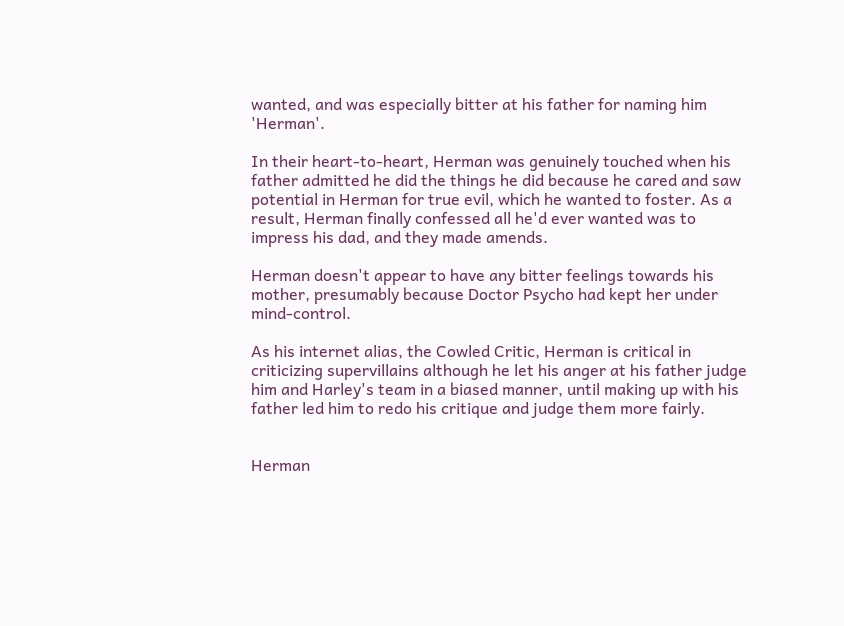wanted, and was especially bitter at his father for naming him 'Herman'.

In their heart-to-heart, Herman was genuinely touched when his father admitted he did the things he did because he cared and saw potential in Herman for true evil, which he wanted to foster. As a result, Herman finally confessed all he'd ever wanted was to impress his dad, and they made amends.

Herman doesn't appear to have any bitter feelings towards his mother, presumably because Doctor Psycho had kept her under mind-control.

As his internet alias, the Cowled Critic, Herman is critical in criticizing supervillains although he let his anger at his father judge him and Harley's team in a biased manner, until making up with his father led him to redo his critique and judge them more fairly.


Herman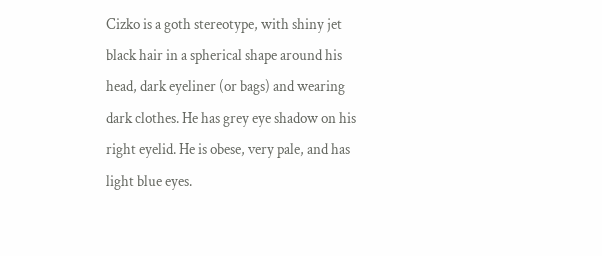Cizko is a goth stereotype, with shiny jet black hair in a spherical shape around his head, dark eyeliner (or bags) and wearing dark clothes. He has grey eye shadow on his right eyelid. He is obese, very pale, and has light blue eyes.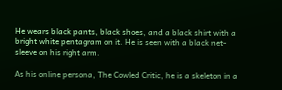He wears black pants, black shoes, and a black shirt with a bright white pentagram on it. He is seen with a black net-sleeve on his right arm.

As his online persona, The Cowled Critic, he is a skeleton in a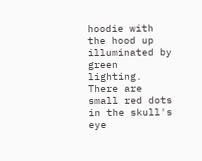hoodie with the hood up illuminated by green lighting. There are small red dots in the skull's eye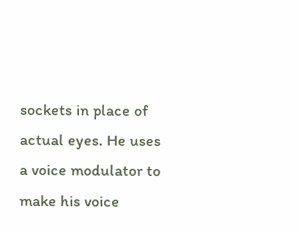sockets in place of actual eyes. He uses a voice modulator to make his voice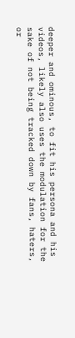deeper and ominous, to fit his persona and his videos, likely also uses the modulation for the sake of not being tracked down by fans, haters, or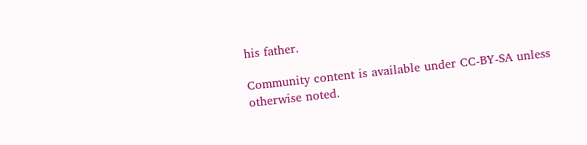his father.

Community content is available under CC-BY-SA unless otherwise noted.